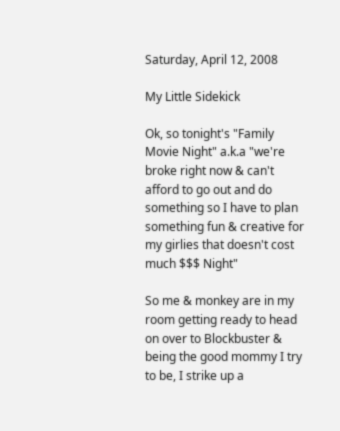Saturday, April 12, 2008

My Little Sidekick

Ok, so tonight's "Family Movie Night" a.k.a "we're broke right now & can't afford to go out and do something so I have to plan something fun & creative for my girlies that doesn't cost much $$$ Night"

So me & monkey are in my room getting ready to head on over to Blockbuster & being the good mommy I try to be, I strike up a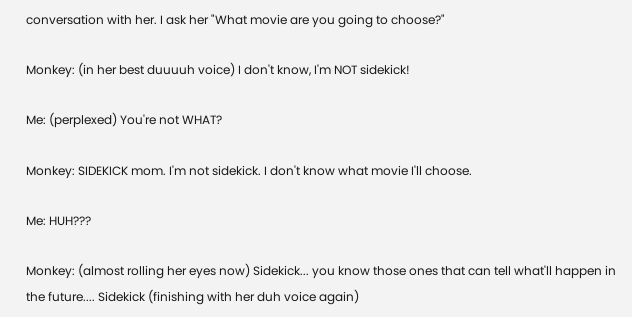conversation with her. I ask her "What movie are you going to choose?"

Monkey: (in her best duuuuh voice) I don't know, I'm NOT sidekick!

Me: (perplexed) You're not WHAT?

Monkey: SIDEKICK mom. I'm not sidekick. I don't know what movie I'll choose.

Me: HUH???

Monkey: (almost rolling her eyes now) Sidekick... you know those ones that can tell what'll happen in the future.... Sidekick (finishing with her duh voice again)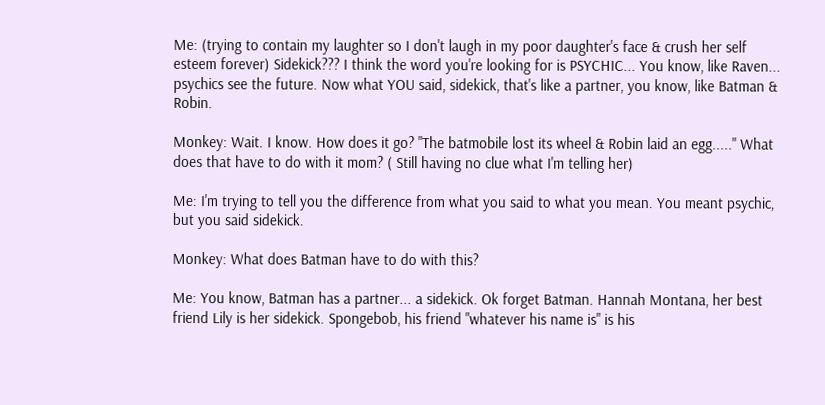Me: (trying to contain my laughter so I don't laugh in my poor daughter's face & crush her self esteem forever) Sidekick??? I think the word you're looking for is PSYCHIC... You know, like Raven... psychics see the future. Now what YOU said, sidekick, that's like a partner, you know, like Batman & Robin.

Monkey: Wait. I know. How does it go? "The batmobile lost its wheel & Robin laid an egg....." What does that have to do with it mom? ( Still having no clue what I'm telling her)

Me: I'm trying to tell you the difference from what you said to what you mean. You meant psychic, but you said sidekick.

Monkey: What does Batman have to do with this?

Me: You know, Batman has a partner... a sidekick. Ok forget Batman. Hannah Montana, her best friend Lily is her sidekick. Spongebob, his friend "whatever his name is" is his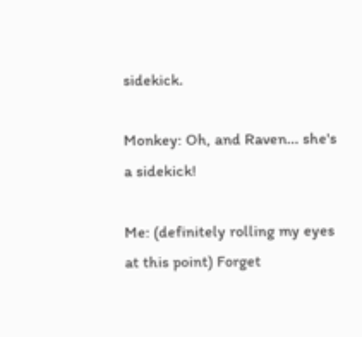sidekick.

Monkey: Oh, and Raven... she's a sidekick!

Me: (definitely rolling my eyes at this point) Forget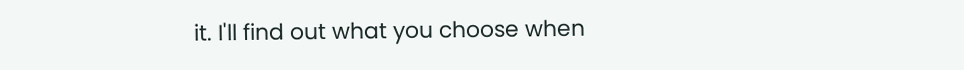it. I'll find out what you choose when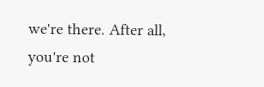we're there. After all, you're not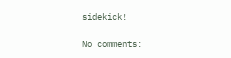sidekick!

No comments: